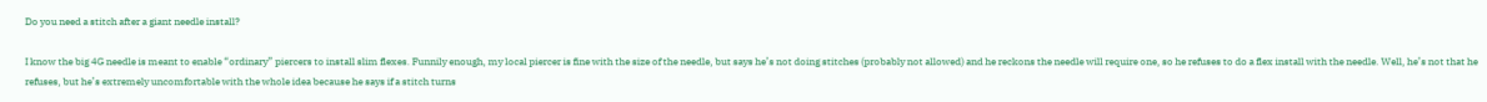Do you need a stitch after a giant needle install?

I know the big 4G needle is meant to enable “ordinary” piercers to install slim flexes. Funnily enough, my local piercer is fine with the size of the needle, but says he’s not doing stitches (probably not allowed) and he reckons the needle will require one, so he refuses to do a flex install with the needle. Well, he’s not that he refuses, but he’s extremely uncomfortable with the whole idea because he says if a stitch turns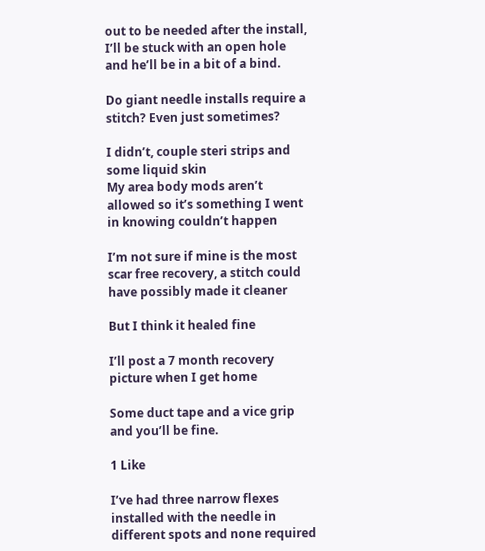out to be needed after the install, I’ll be stuck with an open hole and he’ll be in a bit of a bind.

Do giant needle installs require a stitch? Even just sometimes?

I didn’t, couple steri strips and some liquid skin
My area body mods aren’t allowed so it’s something I went in knowing couldn’t happen

I’m not sure if mine is the most scar free recovery, a stitch could have possibly made it cleaner

But I think it healed fine

I’ll post a 7 month recovery picture when I get home

Some duct tape and a vice grip and you’ll be fine.

1 Like

I’ve had three narrow flexes installed with the needle in different spots and none required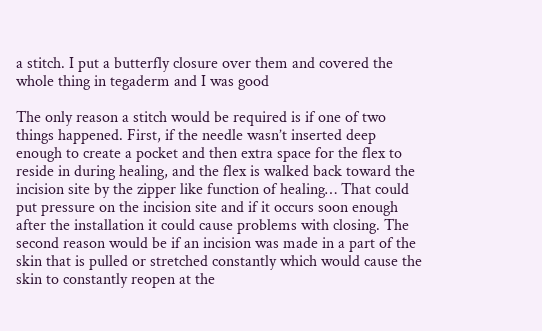a stitch. I put a butterfly closure over them and covered the whole thing in tegaderm and I was good

The only reason a stitch would be required is if one of two things happened. First, if the needle wasn’t inserted deep enough to create a pocket and then extra space for the flex to reside in during healing, and the flex is walked back toward the incision site by the zipper like function of healing… That could put pressure on the incision site and if it occurs soon enough after the installation it could cause problems with closing. The second reason would be if an incision was made in a part of the skin that is pulled or stretched constantly which would cause the skin to constantly reopen at the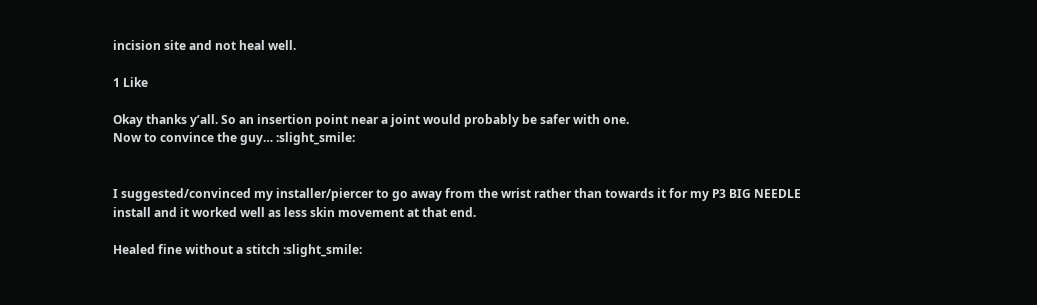incision site and not heal well.

1 Like

Okay thanks y’all. So an insertion point near a joint would probably be safer with one.
Now to convince the guy… :slight_smile:


I suggested/convinced my installer/piercer to go away from the wrist rather than towards it for my P3 BIG NEEDLE install and it worked well as less skin movement at that end.

Healed fine without a stitch :slight_smile: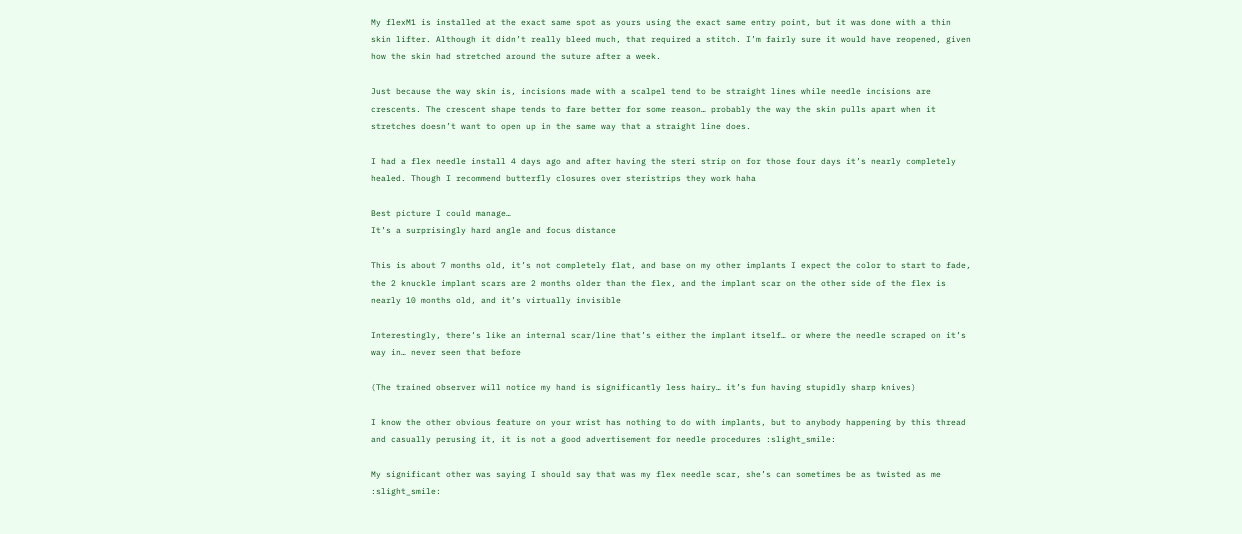My flexM1 is installed at the exact same spot as yours using the exact same entry point, but it was done with a thin skin lifter. Although it didn’t really bleed much, that required a stitch. I’m fairly sure it would have reopened, given how the skin had stretched around the suture after a week.

Just because the way skin is, incisions made with a scalpel tend to be straight lines while needle incisions are crescents. The crescent shape tends to fare better for some reason… probably the way the skin pulls apart when it stretches doesn’t want to open up in the same way that a straight line does.

I had a flex needle install 4 days ago and after having the steri strip on for those four days it’s nearly completely healed. Though I recommend butterfly closures over steristrips they work haha

Best picture I could manage…
It’s a surprisingly hard angle and focus distance

This is about 7 months old, it’s not completely flat, and base on my other implants I expect the color to start to fade, the 2 knuckle implant scars are 2 months older than the flex, and the implant scar on the other side of the flex is nearly 10 months old, and it’s virtually invisible

Interestingly, there’s like an internal scar/line that’s either the implant itself… or where the needle scraped on it’s way in… never seen that before

(The trained observer will notice my hand is significantly less hairy… it’s fun having stupidly sharp knives)

I know the other obvious feature on your wrist has nothing to do with implants, but to anybody happening by this thread and casually perusing it, it is not a good advertisement for needle procedures :slight_smile:

My significant other was saying I should say that was my flex needle scar, she’s can sometimes be as twisted as me :slight_smile: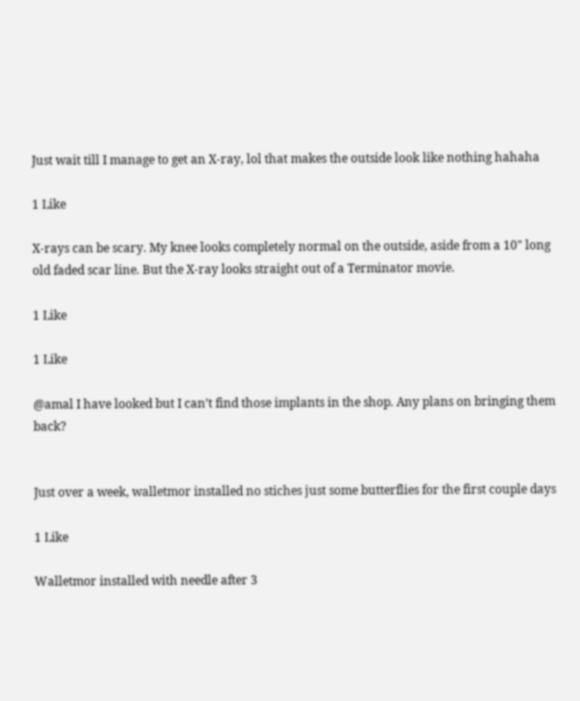Just wait till I manage to get an X-ray, lol that makes the outside look like nothing hahaha

1 Like

X-rays can be scary. My knee looks completely normal on the outside, aside from a 10" long old faded scar line. But the X-ray looks straight out of a Terminator movie.

1 Like

1 Like

@amal I have looked but I can’t find those implants in the shop. Any plans on bringing them back?


Just over a week, walletmor installed no stiches just some butterflies for the first couple days

1 Like

Walletmor installed with needle after 3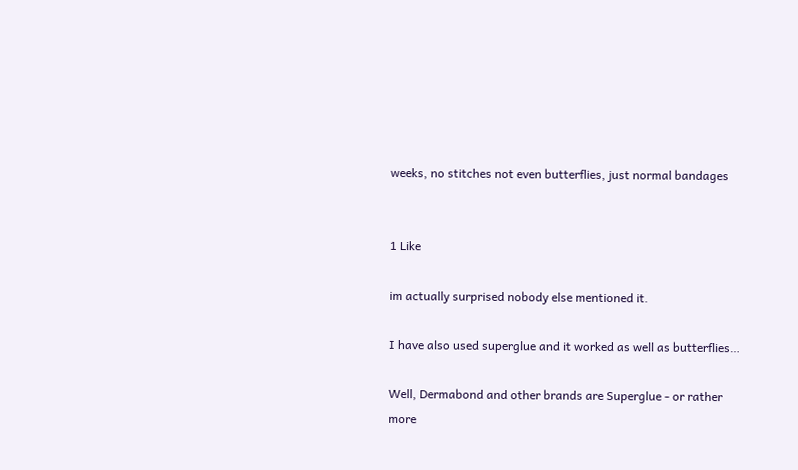weeks, no stitches not even butterflies, just normal bandages


1 Like

im actually surprised nobody else mentioned it.

I have also used superglue and it worked as well as butterflies…

Well, Dermabond and other brands are Superglue - or rather more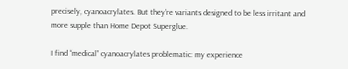precisely, cyanoacrylates. But they’re variants designed to be less irritant and more supple than Home Depot Superglue.

I find “medical” cyanoacrylates problematic: my experience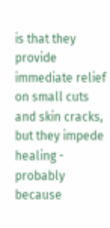is that they provide immediate relief on small cuts and skin cracks, but they impede healing - probably because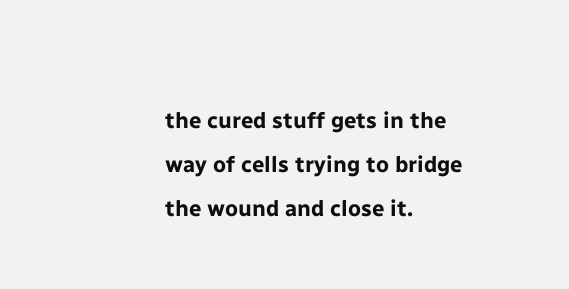the cured stuff gets in the way of cells trying to bridge the wound and close it.